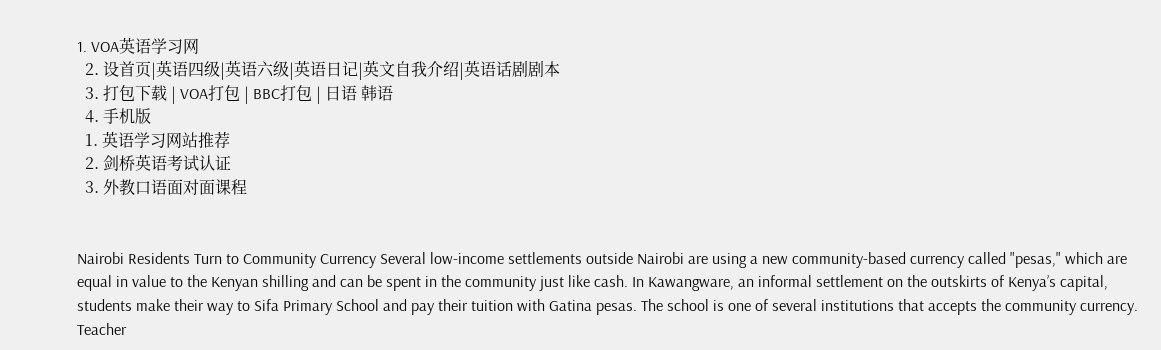1. VOA英语学习网
  2. 设首页|英语四级|英语六级|英语日记|英文自我介绍|英语话剧剧本
  3. 打包下载 | VOA打包 | BBC打包 | 日语 韩语
  4. 手机版
  1. 英语学习网站推荐
  2. 剑桥英语考试认证
  3. 外教口语面对面课程


Nairobi Residents Turn to Community Currency Several low-income settlements outside Nairobi are using a new community-based currency called "pesas," which are equal in value to the Kenyan shilling and can be spent in the community just like cash. In Kawangware, an informal settlement on the outskirts of Kenya’s capital, students make their way to Sifa Primary School and pay their tuition with Gatina pesas. The school is one of several institutions that accepts the community currency. Teacher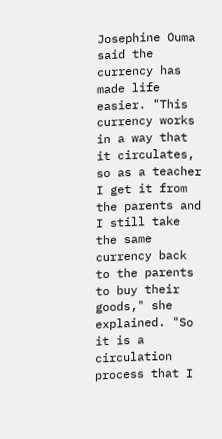Josephine Ouma said the currency has made life easier. "This currency works in a way that it circulates, so as a teacher I get it from the parents and I still take the same currency back to the parents to buy their goods," she explained. "So it is a circulation process that I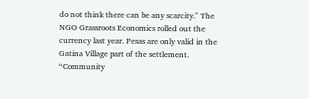do not think there can be any scarcity." The NGO Grassroots Economics rolled out the currency last year. Pesas are only valid in the Gatina Village part of the settlement. “Community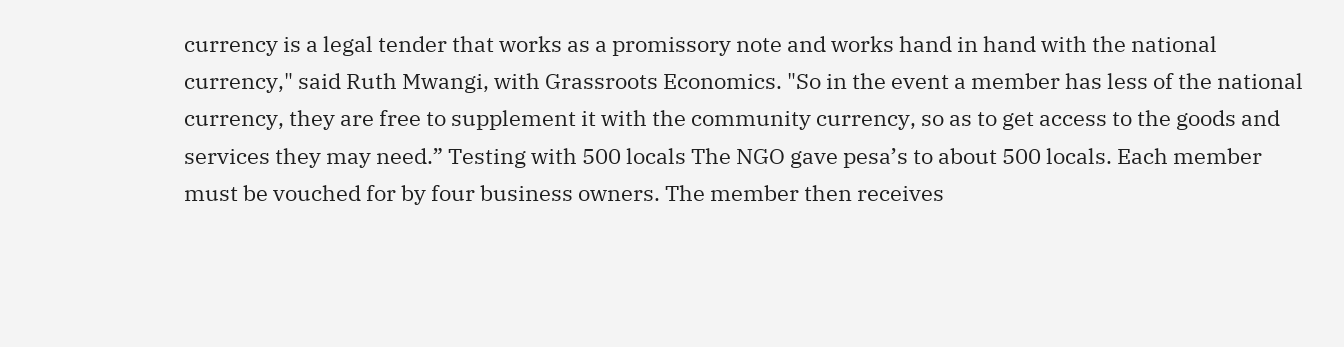currency is a legal tender that works as a promissory note and works hand in hand with the national currency," said Ruth Mwangi, with Grassroots Economics. "So in the event a member has less of the national currency, they are free to supplement it with the community currency, so as to get access to the goods and services they may need.” Testing with 500 locals The NGO gave pesa’s to about 500 locals. Each member must be vouched for by four business owners. The member then receives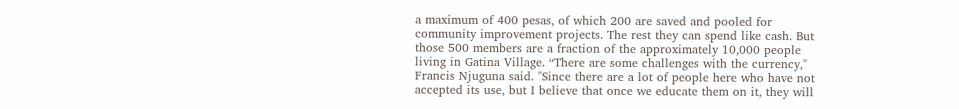a maximum of 400 pesas, of which 200 are saved and pooled for community improvement projects. The rest they can spend like cash. But those 500 members are a fraction of the approximately 10,000 people living in Gatina Village. “There are some challenges with the currency," Francis Njuguna said. "Since there are a lot of people here who have not accepted its use, but I believe that once we educate them on it, they will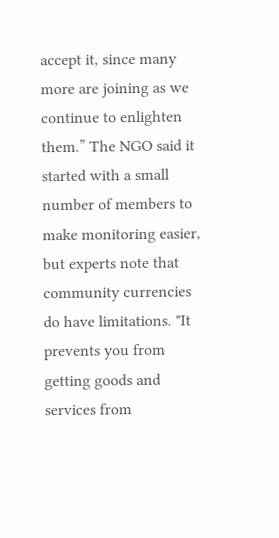accept it, since many more are joining as we continue to enlighten them.” The NGO said it started with a small number of members to make monitoring easier, but experts note that community currencies do have limitations. "It prevents you from getting goods and services from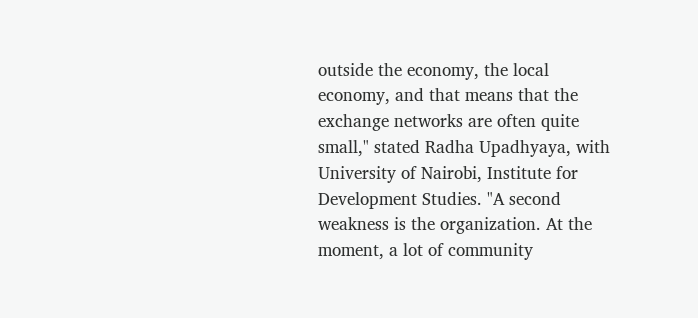outside the economy, the local economy, and that means that the exchange networks are often quite small," stated Radha Upadhyaya, with University of Nairobi, Institute for Development Studies. "A second weakness is the organization. At the moment, a lot of community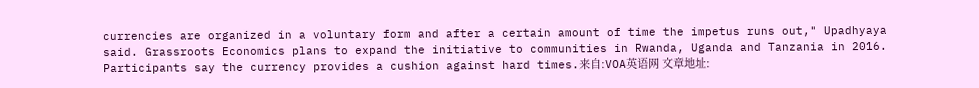currencies are organized in a voluntary form and after a certain amount of time the impetus runs out," Upadhyaya said. Grassroots Economics plans to expand the initiative to communities in Rwanda, Uganda and Tanzania in 2016. Participants say the currency provides a cushion against hard times.来自:VOA英语网 文章地址: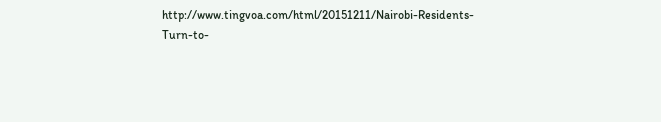http://www.tingvoa.com/html/20151211/Nairobi-Residents-Turn-to-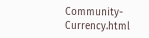Community-Currency.html